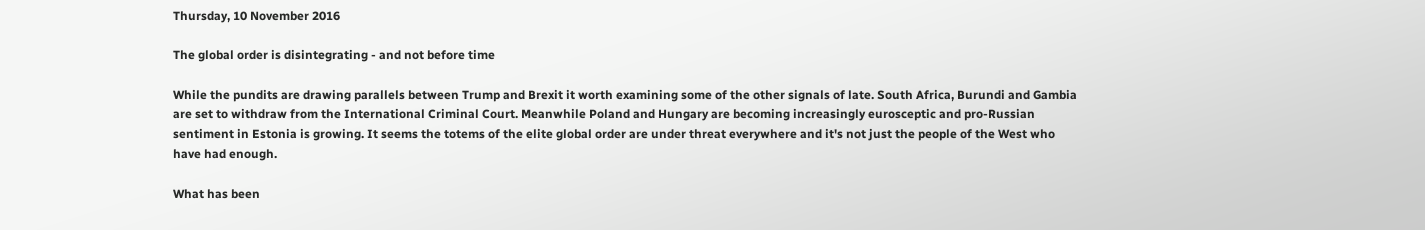Thursday, 10 November 2016

The global order is disintegrating - and not before time

While the pundits are drawing parallels between Trump and Brexit it worth examining some of the other signals of late. South Africa, Burundi and Gambia are set to withdraw from the International Criminal Court. Meanwhile Poland and Hungary are becoming increasingly eurosceptic and pro-Russian sentiment in Estonia is growing. It seems the totems of the elite global order are under threat everywhere and it's not just the people of the West who have had enough.

What has been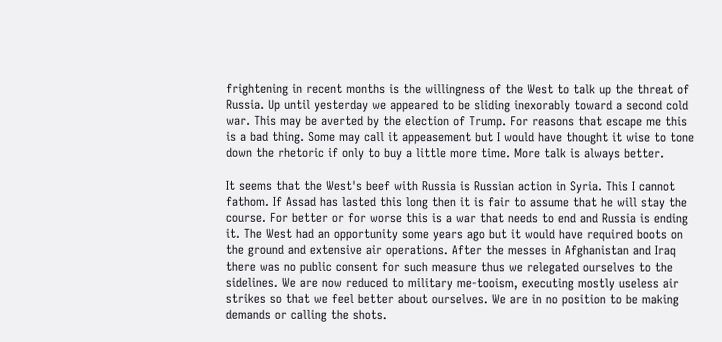frightening in recent months is the willingness of the West to talk up the threat of Russia. Up until yesterday we appeared to be sliding inexorably toward a second cold war. This may be averted by the election of Trump. For reasons that escape me this is a bad thing. Some may call it appeasement but I would have thought it wise to tone down the rhetoric if only to buy a little more time. More talk is always better.

It seems that the West's beef with Russia is Russian action in Syria. This I cannot fathom. If Assad has lasted this long then it is fair to assume that he will stay the course. For better or for worse this is a war that needs to end and Russia is ending it. The West had an opportunity some years ago but it would have required boots on the ground and extensive air operations. After the messes in Afghanistan and Iraq there was no public consent for such measure thus we relegated ourselves to the sidelines. We are now reduced to military me-tooism, executing mostly useless air strikes so that we feel better about ourselves. We are in no position to be making demands or calling the shots.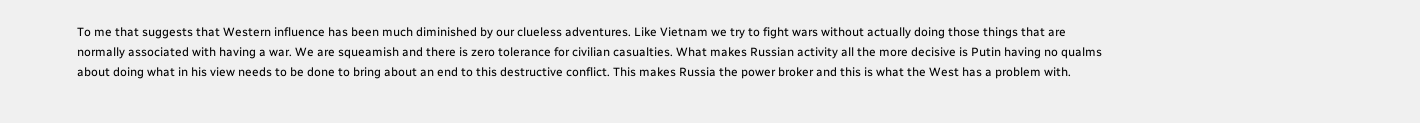To me that suggests that Western influence has been much diminished by our clueless adventures. Like Vietnam we try to fight wars without actually doing those things that are normally associated with having a war. We are squeamish and there is zero tolerance for civilian casualties. What makes Russian activity all the more decisive is Putin having no qualms about doing what in his view needs to be done to bring about an end to this destructive conflict. This makes Russia the power broker and this is what the West has a problem with.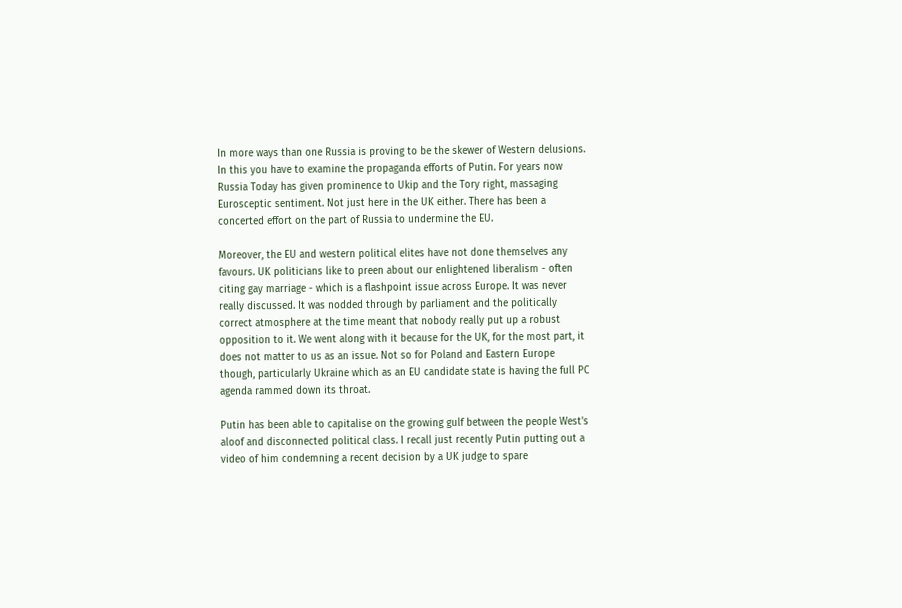In more ways than one Russia is proving to be the skewer of Western delusions. In this you have to examine the propaganda efforts of Putin. For years now Russia Today has given prominence to Ukip and the Tory right, massaging Eurosceptic sentiment. Not just here in the UK either. There has been a concerted effort on the part of Russia to undermine the EU.

Moreover, the EU and western political elites have not done themselves any favours. UK politicians like to preen about our enlightened liberalism - often citing gay marriage - which is a flashpoint issue across Europe. It was never really discussed. It was nodded through by parliament and the politically correct atmosphere at the time meant that nobody really put up a robust opposition to it. We went along with it because for the UK, for the most part, it does not matter to us as an issue. Not so for Poland and Eastern Europe though, particularly Ukraine which as an EU candidate state is having the full PC agenda rammed down its throat.

Putin has been able to capitalise on the growing gulf between the people West's aloof and disconnected political class. I recall just recently Putin putting out a video of him condemning a recent decision by a UK judge to spare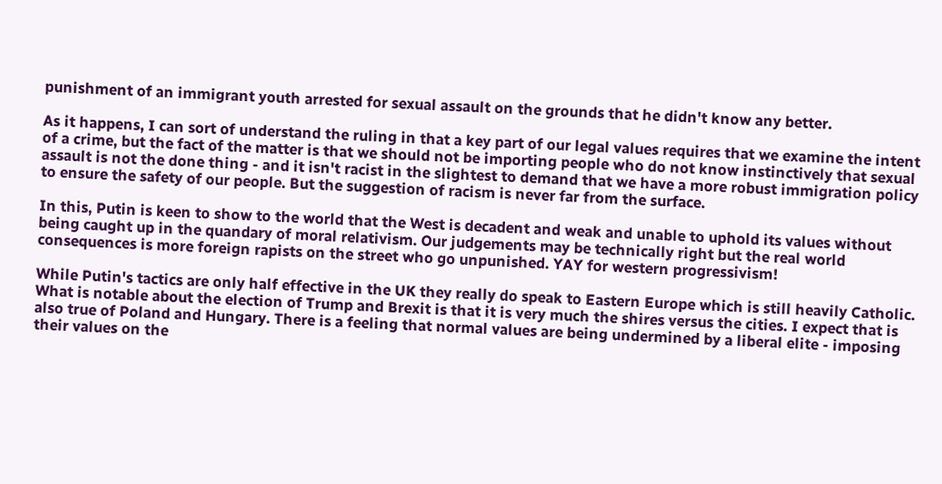punishment of an immigrant youth arrested for sexual assault on the grounds that he didn't know any better.

As it happens, I can sort of understand the ruling in that a key part of our legal values requires that we examine the intent of a crime, but the fact of the matter is that we should not be importing people who do not know instinctively that sexual assault is not the done thing - and it isn't racist in the slightest to demand that we have a more robust immigration policy to ensure the safety of our people. But the suggestion of racism is never far from the surface.

In this, Putin is keen to show to the world that the West is decadent and weak and unable to uphold its values without being caught up in the quandary of moral relativism. Our judgements may be technically right but the real world consequences is more foreign rapists on the street who go unpunished. YAY for western progressivism!

While Putin's tactics are only half effective in the UK they really do speak to Eastern Europe which is still heavily Catholic. What is notable about the election of Trump and Brexit is that it is very much the shires versus the cities. I expect that is also true of Poland and Hungary. There is a feeling that normal values are being undermined by a liberal elite - imposing their values on the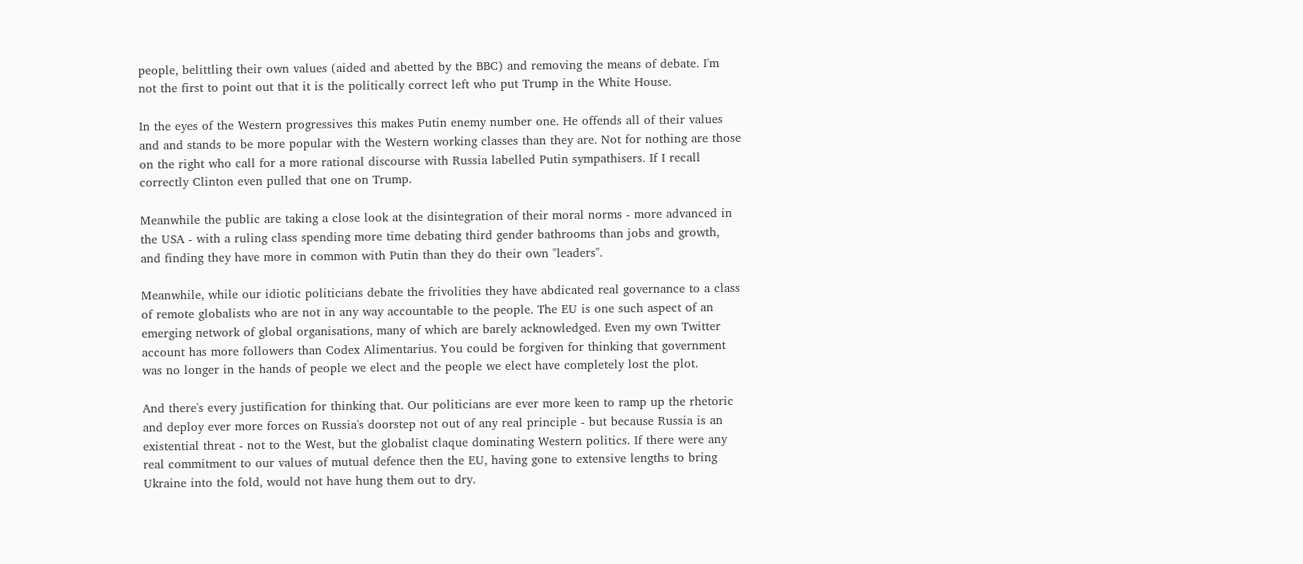people, belittling their own values (aided and abetted by the BBC) and removing the means of debate. I'm not the first to point out that it is the politically correct left who put Trump in the White House.

In the eyes of the Western progressives this makes Putin enemy number one. He offends all of their values and and stands to be more popular with the Western working classes than they are. Not for nothing are those on the right who call for a more rational discourse with Russia labelled Putin sympathisers. If I recall correctly Clinton even pulled that one on Trump.

Meanwhile the public are taking a close look at the disintegration of their moral norms - more advanced in the USA - with a ruling class spending more time debating third gender bathrooms than jobs and growth, and finding they have more in common with Putin than they do their own "leaders".

Meanwhile, while our idiotic politicians debate the frivolities they have abdicated real governance to a class of remote globalists who are not in any way accountable to the people. The EU is one such aspect of an emerging network of global organisations, many of which are barely acknowledged. Even my own Twitter account has more followers than Codex Alimentarius. You could be forgiven for thinking that government was no longer in the hands of people we elect and the people we elect have completely lost the plot.

And there's every justification for thinking that. Our politicians are ever more keen to ramp up the rhetoric and deploy ever more forces on Russia's doorstep not out of any real principle - but because Russia is an existential threat - not to the West, but the globalist claque dominating Western politics. If there were any real commitment to our values of mutual defence then the EU, having gone to extensive lengths to bring Ukraine into the fold, would not have hung them out to dry.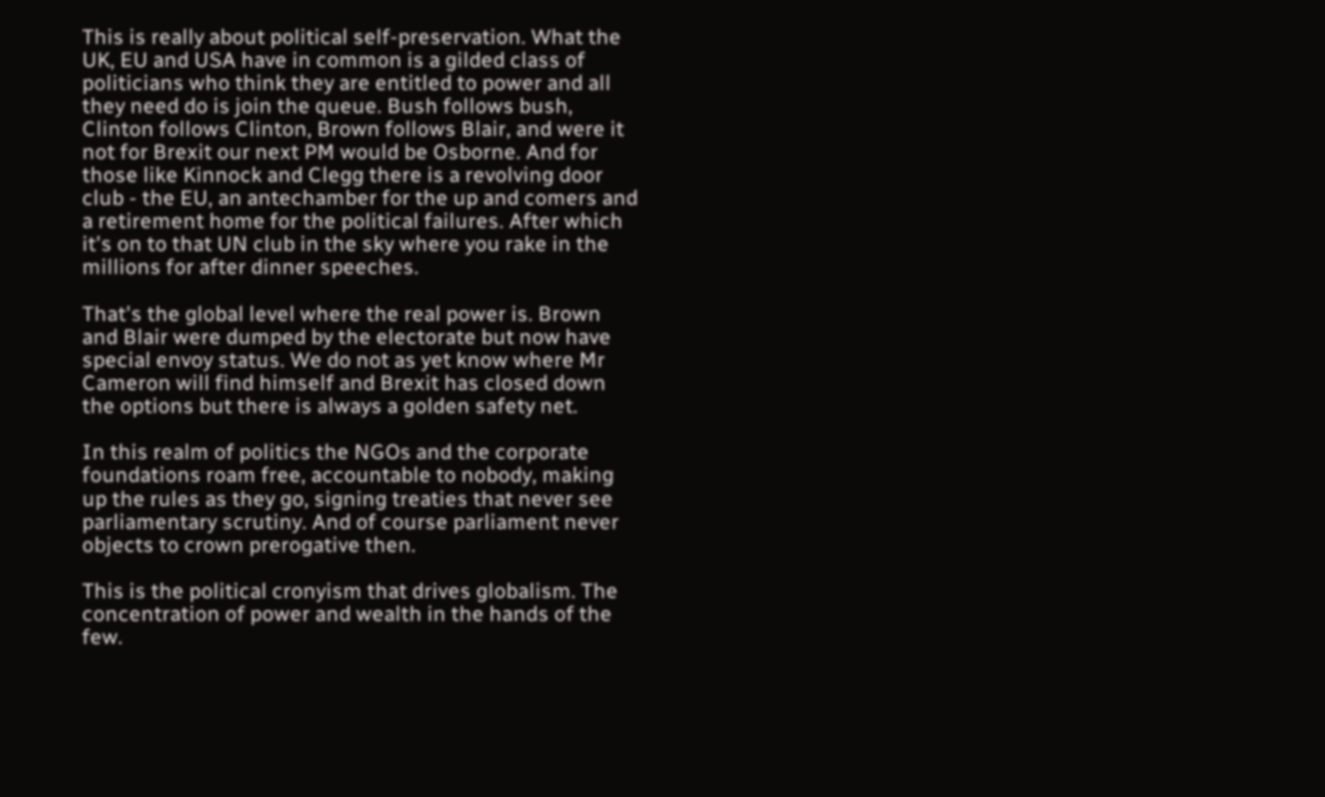This is really about political self-preservation. What the UK, EU and USA have in common is a gilded class of politicians who think they are entitled to power and all they need do is join the queue. Bush follows bush, Clinton follows Clinton, Brown follows Blair, and were it not for Brexit our next PM would be Osborne. And for those like Kinnock and Clegg there is a revolving door club - the EU, an antechamber for the up and comers and a retirement home for the political failures. After which it's on to that UN club in the sky where you rake in the millions for after dinner speeches.

That's the global level where the real power is. Brown and Blair were dumped by the electorate but now have special envoy status. We do not as yet know where Mr Cameron will find himself and Brexit has closed down the options but there is always a golden safety net.

In this realm of politics the NGOs and the corporate foundations roam free, accountable to nobody, making up the rules as they go, signing treaties that never see parliamentary scrutiny. And of course parliament never objects to crown prerogative then.

This is the political cronyism that drives globalism. The concentration of power and wealth in the hands of the few.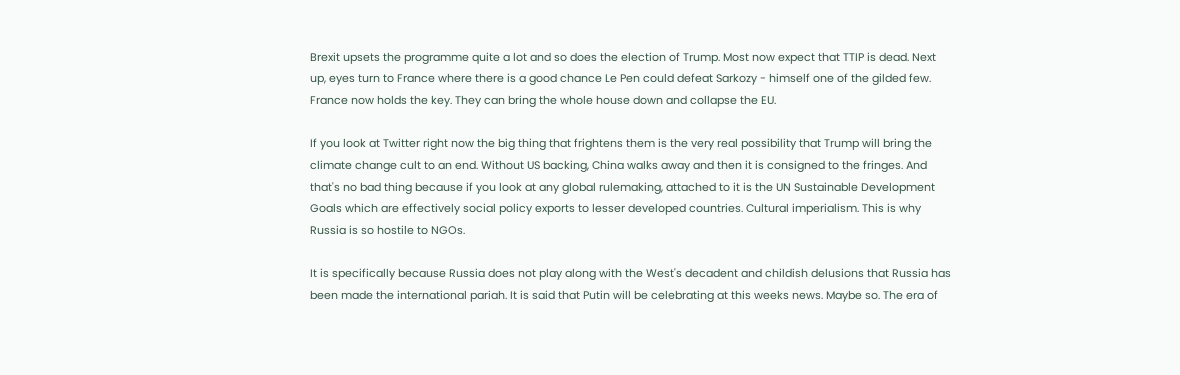Brexit upsets the programme quite a lot and so does the election of Trump. Most now expect that TTIP is dead. Next up, eyes turn to France where there is a good chance Le Pen could defeat Sarkozy - himself one of the gilded few. France now holds the key. They can bring the whole house down and collapse the EU.

If you look at Twitter right now the big thing that frightens them is the very real possibility that Trump will bring the climate change cult to an end. Without US backing, China walks away and then it is consigned to the fringes. And that's no bad thing because if you look at any global rulemaking, attached to it is the UN Sustainable Development Goals which are effectively social policy exports to lesser developed countries. Cultural imperialism. This is why Russia is so hostile to NGOs.

It is specifically because Russia does not play along with the West's decadent and childish delusions that Russia has been made the international pariah. It is said that Putin will be celebrating at this weeks news. Maybe so. The era of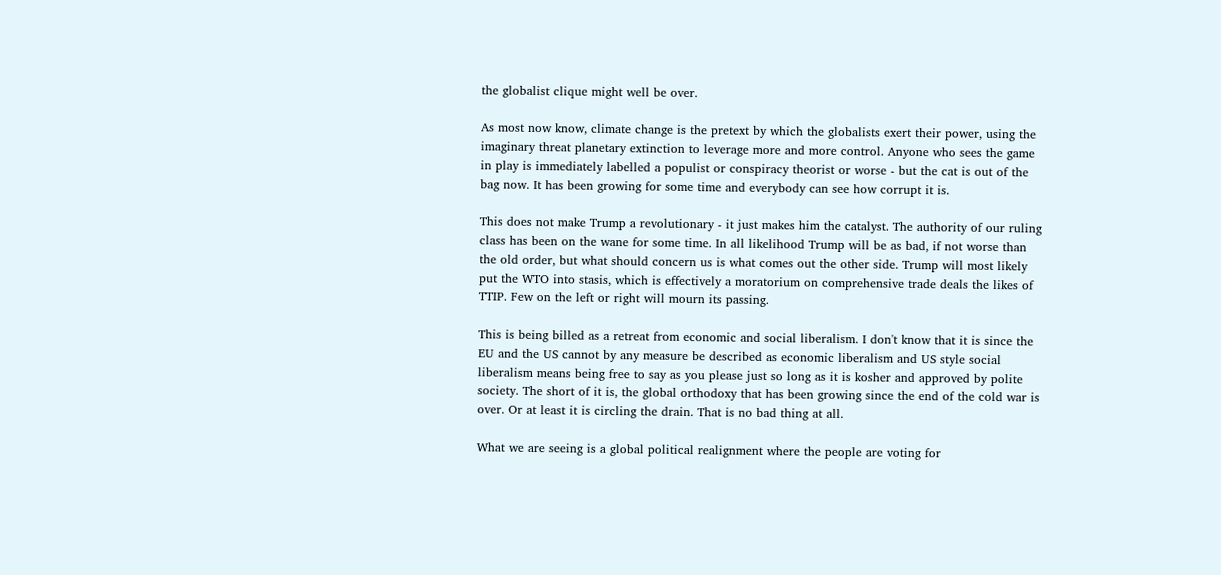the globalist clique might well be over.

As most now know, climate change is the pretext by which the globalists exert their power, using the imaginary threat planetary extinction to leverage more and more control. Anyone who sees the game in play is immediately labelled a populist or conspiracy theorist or worse - but the cat is out of the bag now. It has been growing for some time and everybody can see how corrupt it is.

This does not make Trump a revolutionary - it just makes him the catalyst. The authority of our ruling class has been on the wane for some time. In all likelihood Trump will be as bad, if not worse than the old order, but what should concern us is what comes out the other side. Trump will most likely put the WTO into stasis, which is effectively a moratorium on comprehensive trade deals the likes of TTIP. Few on the left or right will mourn its passing.

This is being billed as a retreat from economic and social liberalism. I don't know that it is since the EU and the US cannot by any measure be described as economic liberalism and US style social liberalism means being free to say as you please just so long as it is kosher and approved by polite society. The short of it is, the global orthodoxy that has been growing since the end of the cold war is over. Or at least it is circling the drain. That is no bad thing at all.

What we are seeing is a global political realignment where the people are voting for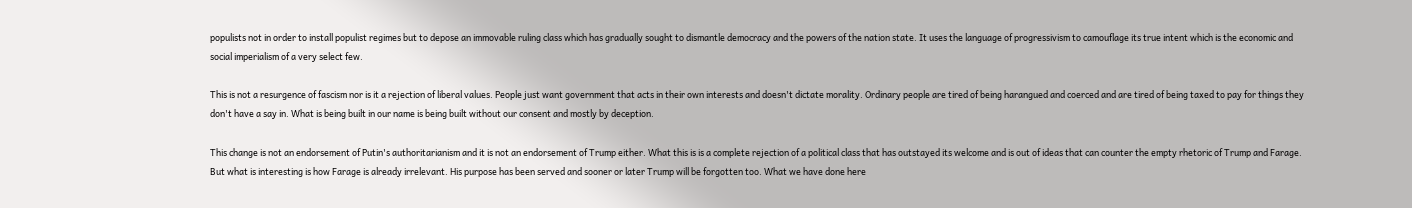populists not in order to install populist regimes but to depose an immovable ruling class which has gradually sought to dismantle democracy and the powers of the nation state. It uses the language of progressivism to camouflage its true intent which is the economic and social imperialism of a very select few.

This is not a resurgence of fascism nor is it a rejection of liberal values. People just want government that acts in their own interests and doesn't dictate morality. Ordinary people are tired of being harangued and coerced and are tired of being taxed to pay for things they don't have a say in. What is being built in our name is being built without our consent and mostly by deception.

This change is not an endorsement of Putin's authoritarianism and it is not an endorsement of Trump either. What this is is a complete rejection of a political class that has outstayed its welcome and is out of ideas that can counter the empty rhetoric of Trump and Farage. But what is interesting is how Farage is already irrelevant. His purpose has been served and sooner or later Trump will be forgotten too. What we have done here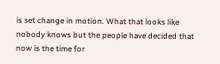is set change in motion. What that looks like nobody knows but the people have decided that now is the time for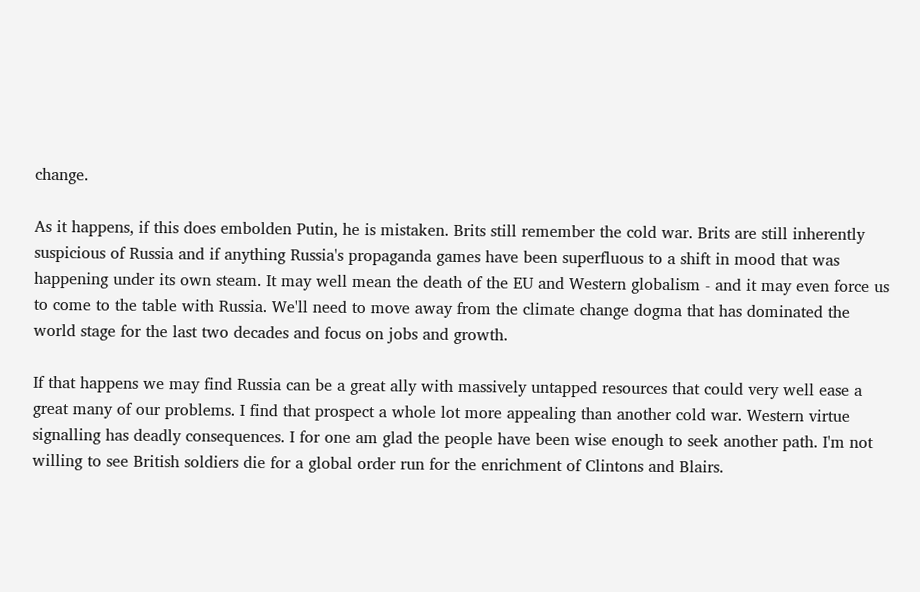change.

As it happens, if this does embolden Putin, he is mistaken. Brits still remember the cold war. Brits are still inherently suspicious of Russia and if anything Russia's propaganda games have been superfluous to a shift in mood that was happening under its own steam. It may well mean the death of the EU and Western globalism - and it may even force us to come to the table with Russia. We'll need to move away from the climate change dogma that has dominated the world stage for the last two decades and focus on jobs and growth.

If that happens we may find Russia can be a great ally with massively untapped resources that could very well ease a great many of our problems. I find that prospect a whole lot more appealing than another cold war. Western virtue signalling has deadly consequences. I for one am glad the people have been wise enough to seek another path. I'm not willing to see British soldiers die for a global order run for the enrichment of Clintons and Blairs.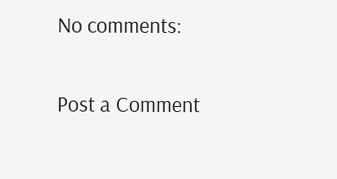No comments:

Post a Comment